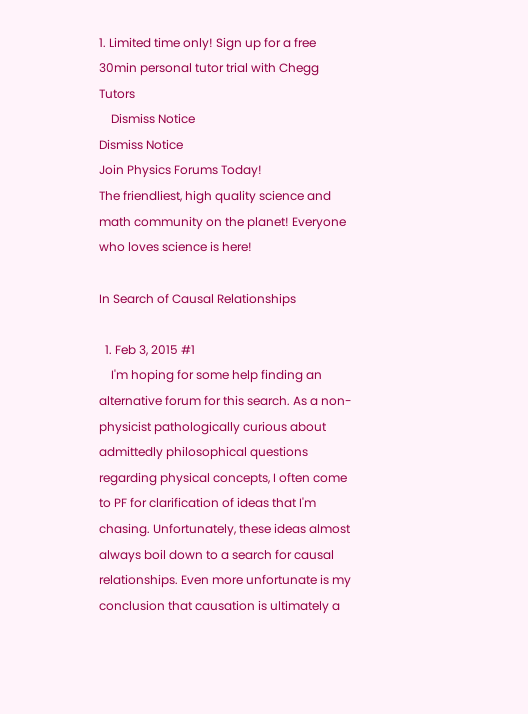1. Limited time only! Sign up for a free 30min personal tutor trial with Chegg Tutors
    Dismiss Notice
Dismiss Notice
Join Physics Forums Today!
The friendliest, high quality science and math community on the planet! Everyone who loves science is here!

In Search of Causal Relationships

  1. Feb 3, 2015 #1
    I'm hoping for some help finding an alternative forum for this search. As a non-physicist pathologically curious about admittedly philosophical questions regarding physical concepts, I often come to PF for clarification of ideas that I'm chasing. Unfortunately, these ideas almost always boil down to a search for causal relationships. Even more unfortunate is my conclusion that causation is ultimately a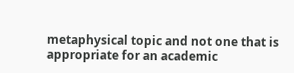metaphysical topic and not one that is appropriate for an academic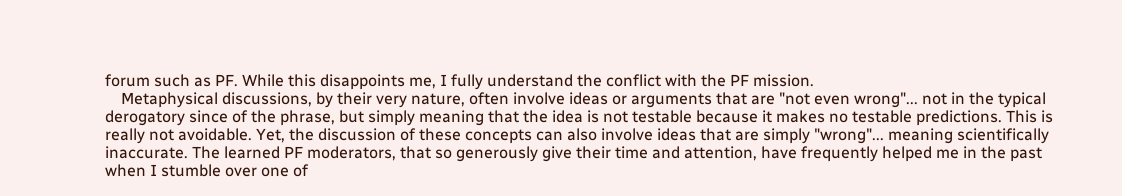forum such as PF. While this disappoints me, I fully understand the conflict with the PF mission.
    Metaphysical discussions, by their very nature, often involve ideas or arguments that are "not even wrong"... not in the typical derogatory since of the phrase, but simply meaning that the idea is not testable because it makes no testable predictions. This is really not avoidable. Yet, the discussion of these concepts can also involve ideas that are simply "wrong"... meaning scientifically inaccurate. The learned PF moderators, that so generously give their time and attention, have frequently helped me in the past when I stumble over one of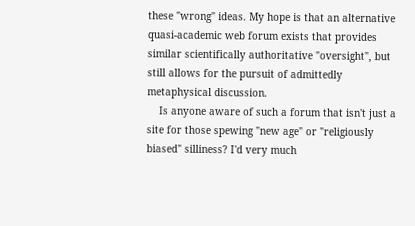these "wrong" ideas. My hope is that an alternative quasi-academic web forum exists that provides similar scientifically authoritative "oversight", but still allows for the pursuit of admittedly metaphysical discussion.
    Is anyone aware of such a forum that isn't just a site for those spewing "new age" or "religiously biased" silliness? I'd very much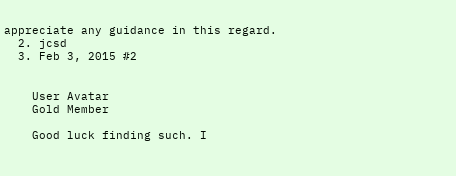appreciate any guidance in this regard.
  2. jcsd
  3. Feb 3, 2015 #2


    User Avatar
    Gold Member

    Good luck finding such. I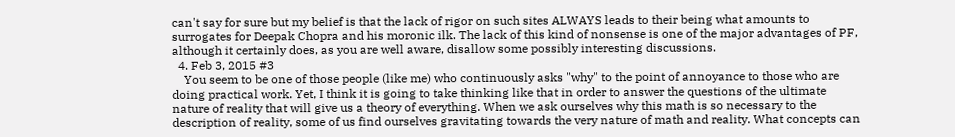can't say for sure but my belief is that the lack of rigor on such sites ALWAYS leads to their being what amounts to surrogates for Deepak Chopra and his moronic ilk. The lack of this kind of nonsense is one of the major advantages of PF, although it certainly does, as you are well aware, disallow some possibly interesting discussions.
  4. Feb 3, 2015 #3
    You seem to be one of those people (like me) who continuously asks "why" to the point of annoyance to those who are doing practical work. Yet, I think it is going to take thinking like that in order to answer the questions of the ultimate nature of reality that will give us a theory of everything. When we ask ourselves why this math is so necessary to the description of reality, some of us find ourselves gravitating towards the very nature of math and reality. What concepts can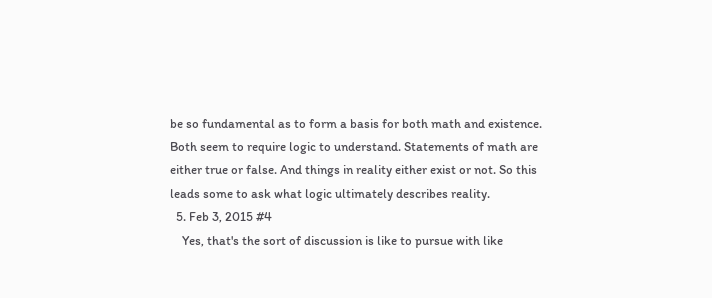be so fundamental as to form a basis for both math and existence. Both seem to require logic to understand. Statements of math are either true or false. And things in reality either exist or not. So this leads some to ask what logic ultimately describes reality.
  5. Feb 3, 2015 #4
    Yes, that's the sort of discussion is like to pursue with like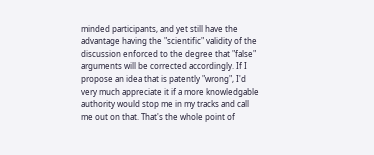minded participants, and yet still have the advantage having the "scientific" validity of the discussion enforced to the degree that "false" arguments will be corrected accordingly. If I propose an idea that is patently "wrong", I'd very much appreciate it if a more knowledgable authority would stop me in my tracks and call me out on that. That's the whole point of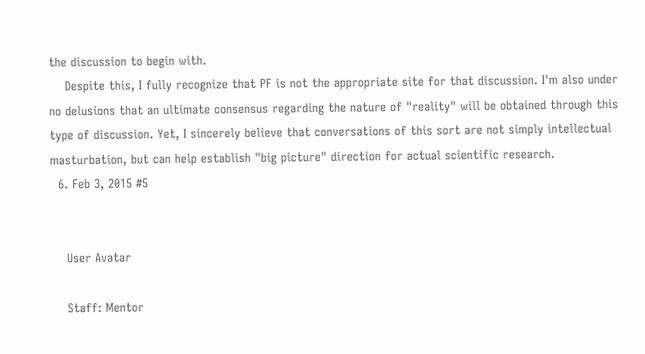the discussion to begin with.
    Despite this, I fully recognize that PF is not the appropriate site for that discussion. I'm also under no delusions that an ultimate consensus regarding the nature of "reality" will be obtained through this type of discussion. Yet, I sincerely believe that conversations of this sort are not simply intellectual masturbation, but can help establish "big picture" direction for actual scientific research.
  6. Feb 3, 2015 #5


    User Avatar

    Staff: Mentor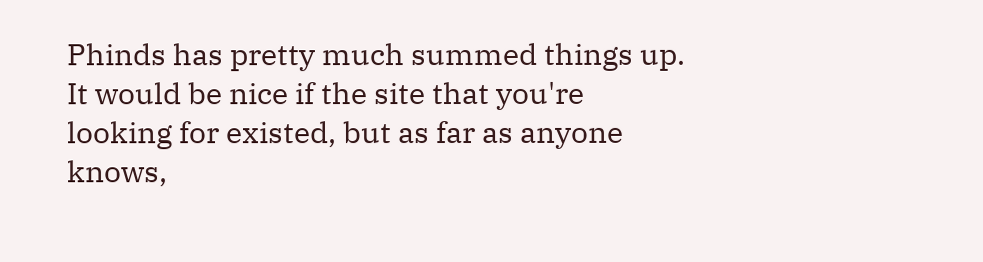Phinds has pretty much summed things up. It would be nice if the site that you're looking for existed, but as far as anyone knows,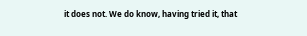it does not. We do know, having tried it, that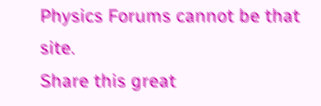Physics Forums cannot be that site.
Share this great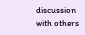discussion with others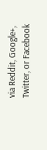via Reddit, Google+, Twitter, or Facebook